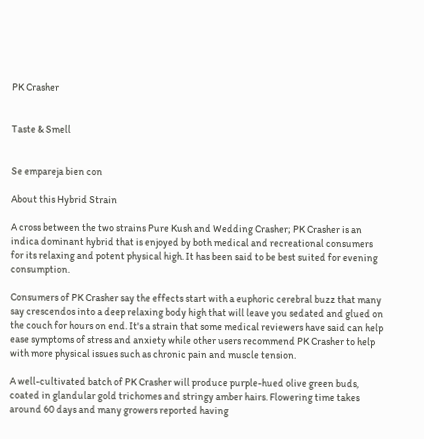PK Crasher


Taste & Smell


Se empareja bien con

About this Hybrid Strain

A cross between the two strains Pure Kush and Wedding Crasher; PK Crasher is an indica dominant hybrid that is enjoyed by both medical and recreational consumers for its relaxing and potent physical high. It has been said to be best suited for evening consumption.

Consumers of PK Crasher say the effects start with a euphoric cerebral buzz that many say crescendos into a deep relaxing body high that will leave you sedated and glued on the couch for hours on end. It's a strain that some medical reviewers have said can help ease symptoms of stress and anxiety while other users recommend PK Crasher to help with more physical issues such as chronic pain and muscle tension.

A well-cultivated batch of PK Crasher will produce purple-hued olive green buds, coated in glandular gold trichomes and stringy amber hairs. Flowering time takes around 60 days and many growers reported having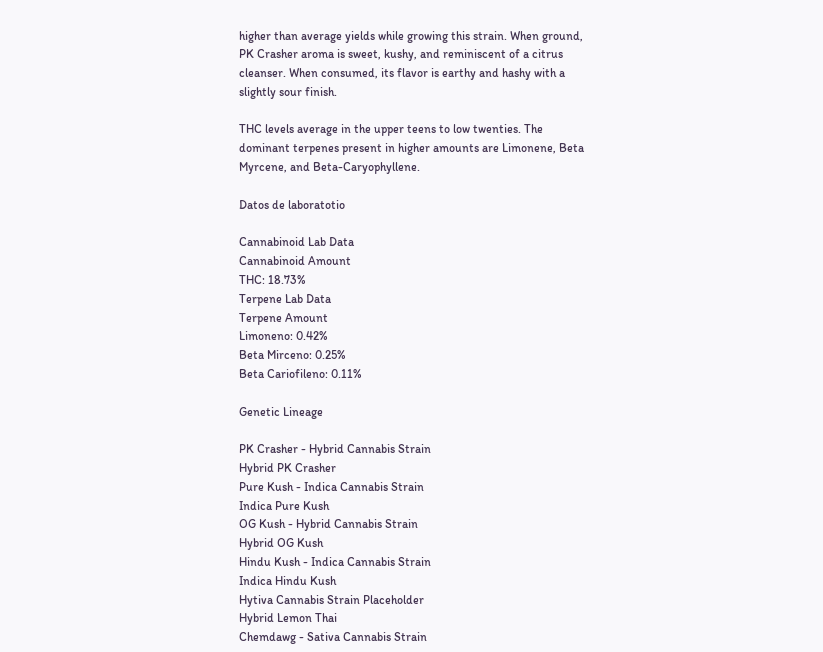higher than average yields while growing this strain. When ground, PK Crasher aroma is sweet, kushy, and reminiscent of a citrus cleanser. When consumed, its flavor is earthy and hashy with a slightly sour finish.

THC levels average in the upper teens to low twenties. The dominant terpenes present in higher amounts are Limonene, Beta Myrcene, and Beta-Caryophyllene.

Datos de laboratotio

Cannabinoid Lab Data
Cannabinoid Amount
THC: 18.73%
Terpene Lab Data
Terpene Amount
Limoneno: 0.42%
Beta Mirceno: 0.25%
Beta Cariofileno: 0.11%

Genetic Lineage

PK Crasher - Hybrid Cannabis Strain
Hybrid PK Crasher
Pure Kush - Indica Cannabis Strain
Indica Pure Kush
OG Kush - Hybrid Cannabis Strain
Hybrid OG Kush
Hindu Kush - Indica Cannabis Strain
Indica Hindu Kush
Hytiva Cannabis Strain Placeholder
Hybrid Lemon Thai
Chemdawg - Sativa Cannabis Strain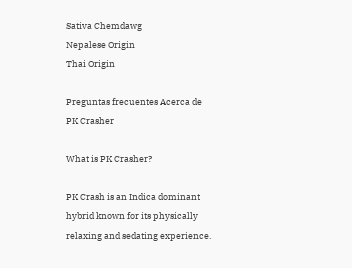Sativa Chemdawg
Nepalese Origin
Thai Origin

Preguntas frecuentes Acerca de PK Crasher

What is PK Crasher?

PK Crash is an Indica dominant hybrid known for its physically relaxing and sedating experience.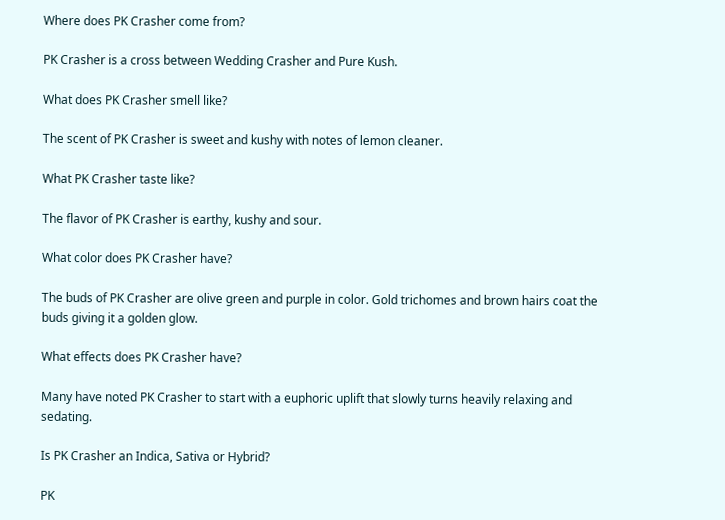Where does PK Crasher come from?

PK Crasher is a cross between Wedding Crasher and Pure Kush.

What does PK Crasher smell like?

The scent of PK Crasher is sweet and kushy with notes of lemon cleaner.

What PK Crasher taste like?

The flavor of PK Crasher is earthy, kushy and sour.

What color does PK Crasher have?

The buds of PK Crasher are olive green and purple in color. Gold trichomes and brown hairs coat the buds giving it a golden glow.

What effects does PK Crasher have?

Many have noted PK Crasher to start with a euphoric uplift that slowly turns heavily relaxing and sedating.

Is PK Crasher an Indica, Sativa or Hybrid?

PK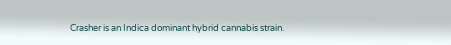Crasher is an Indica dominant hybrid cannabis strain.